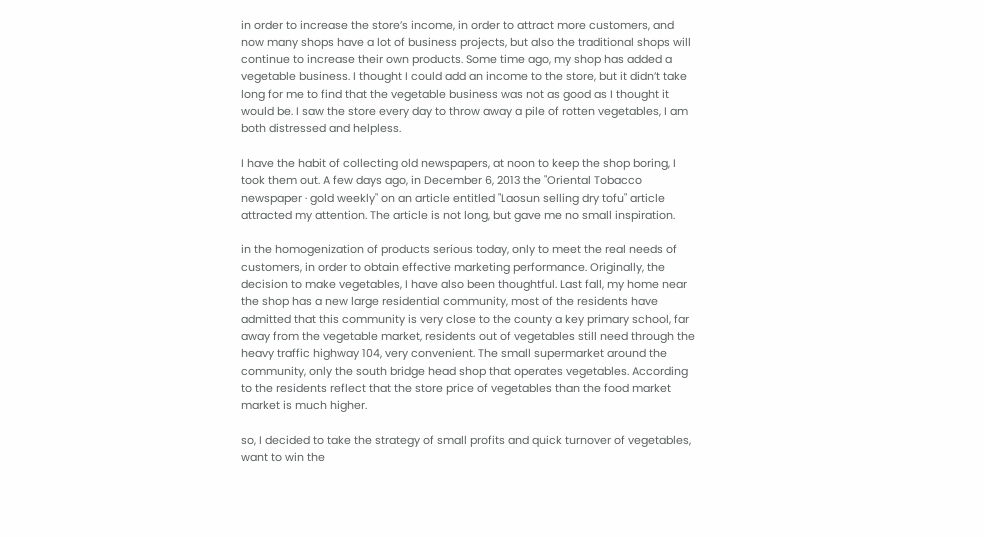in order to increase the store’s income, in order to attract more customers, and now many shops have a lot of business projects, but also the traditional shops will continue to increase their own products. Some time ago, my shop has added a vegetable business. I thought I could add an income to the store, but it didn’t take long for me to find that the vegetable business was not as good as I thought it would be. I saw the store every day to throw away a pile of rotten vegetables, I am both distressed and helpless.

I have the habit of collecting old newspapers, at noon to keep the shop boring, I took them out. A few days ago, in December 6, 2013 the "Oriental Tobacco newspaper · gold weekly" on an article entitled "Laosun selling dry tofu" article attracted my attention. The article is not long, but gave me no small inspiration.

in the homogenization of products serious today, only to meet the real needs of customers, in order to obtain effective marketing performance. Originally, the decision to make vegetables, I have also been thoughtful. Last fall, my home near the shop has a new large residential community, most of the residents have admitted that this community is very close to the county a key primary school, far away from the vegetable market, residents out of vegetables still need through the heavy traffic highway 104, very convenient. The small supermarket around the community, only the south bridge head shop that operates vegetables. According to the residents reflect that the store price of vegetables than the food market market is much higher.

so, I decided to take the strategy of small profits and quick turnover of vegetables, want to win the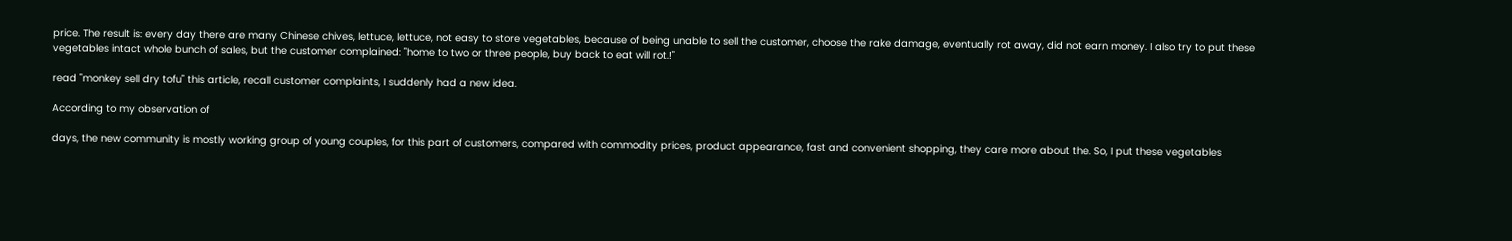price. The result is: every day there are many Chinese chives, lettuce, lettuce, not easy to store vegetables, because of being unable to sell the customer, choose the rake damage, eventually rot away, did not earn money. I also try to put these vegetables intact whole bunch of sales, but the customer complained: "home to two or three people, buy back to eat will rot.!"

read "monkey sell dry tofu" this article, recall customer complaints, I suddenly had a new idea.

According to my observation of

days, the new community is mostly working group of young couples, for this part of customers, compared with commodity prices, product appearance, fast and convenient shopping, they care more about the. So, I put these vegetables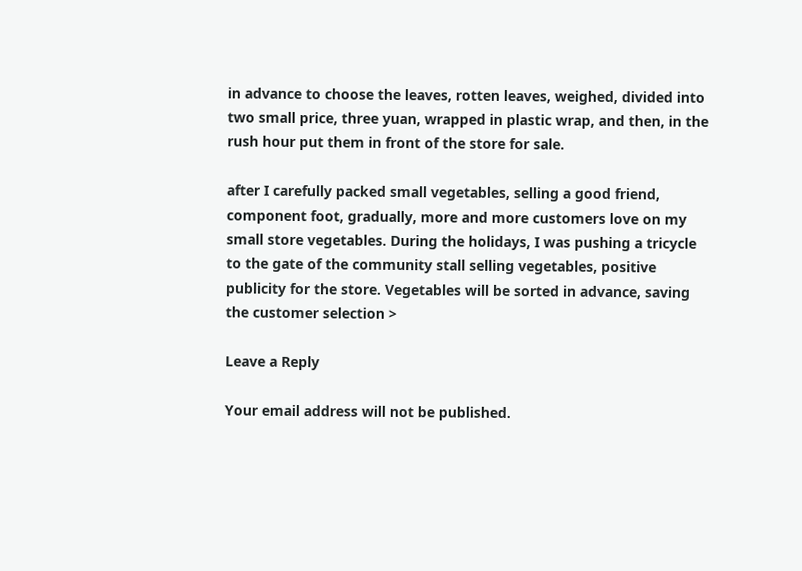in advance to choose the leaves, rotten leaves, weighed, divided into two small price, three yuan, wrapped in plastic wrap, and then, in the rush hour put them in front of the store for sale.

after I carefully packed small vegetables, selling a good friend, component foot, gradually, more and more customers love on my small store vegetables. During the holidays, I was pushing a tricycle to the gate of the community stall selling vegetables, positive publicity for the store. Vegetables will be sorted in advance, saving the customer selection >

Leave a Reply

Your email address will not be published.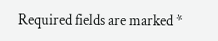Required fields are marked *